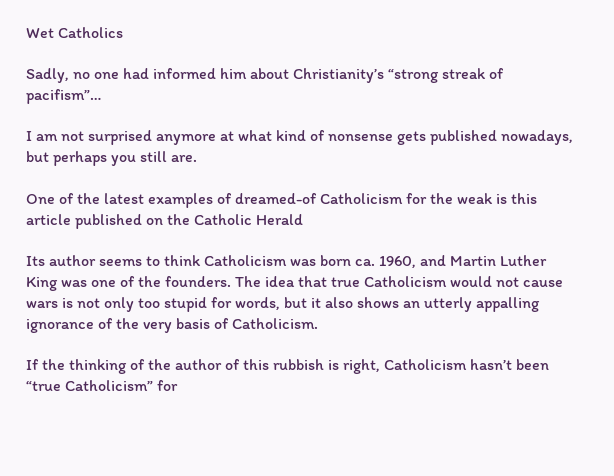Wet Catholics

Sadly, no one had informed him about Christianity’s “strong streak of pacifism”…

I am not surprised anymore at what kind of nonsense gets published nowadays, but perhaps you still are.

One of the latest examples of dreamed-of Catholicism for the weak is this article published on the Catholic Herald

Its author seems to think Catholicism was born ca. 1960, and Martin Luther King was one of the founders. The idea that true Catholicism would not cause wars is not only too stupid for words, but it also shows an utterly appalling ignorance of the very basis of Catholicism.

If the thinking of the author of this rubbish is right, Catholicism hasn’t been “true Catholicism” for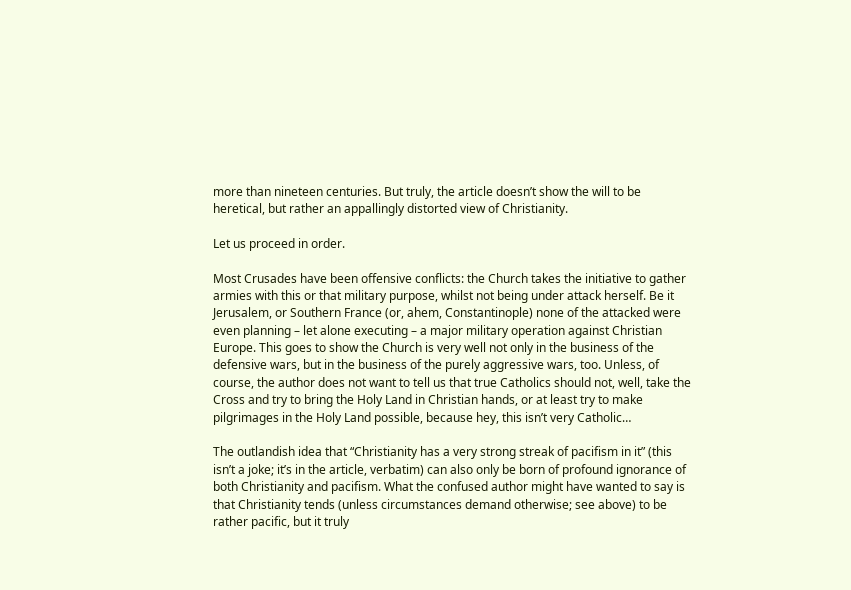more than nineteen centuries. But truly, the article doesn’t show the will to be heretical, but rather an appallingly distorted view of Christianity.

Let us proceed in order.

Most Crusades have been offensive conflicts: the Church takes the initiative to gather armies with this or that military purpose, whilst not being under attack herself. Be it Jerusalem, or Southern France (or, ahem, Constantinople) none of the attacked were even planning – let alone executing – a major military operation against Christian Europe. This goes to show the Church is very well not only in the business of the defensive wars, but in the business of the purely aggressive wars, too. Unless, of course, the author does not want to tell us that true Catholics should not, well, take the Cross and try to bring the Holy Land in Christian hands, or at least try to make pilgrimages in the Holy Land possible, because hey, this isn’t very Catholic…

The outlandish idea that “Christianity has a very strong streak of pacifism in it” (this isn’t a joke; it’s in the article, verbatim) can also only be born of profound ignorance of both Christianity and pacifism. What the confused author might have wanted to say is that Christianity tends (unless circumstances demand otherwise; see above) to be rather pacific, but it truly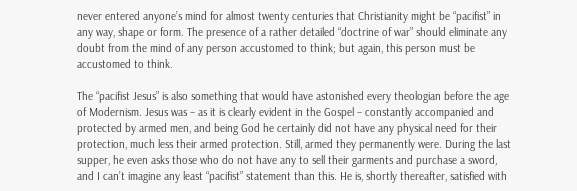never entered anyone’s mind for almost twenty centuries that Christianity might be “pacifist” in any way, shape or form. The presence of a rather detailed “doctrine of war” should eliminate any doubt from the mind of any person accustomed to think; but again, this person must be accustomed to think.

The “pacifist Jesus” is also something that would have astonished every theologian before the age of Modernism. Jesus was – as it is clearly evident in the Gospel – constantly accompanied and protected by armed men, and being God he certainly did not have any physical need for their protection, much less their armed protection. Still, armed they permanently were. During the last supper, he even asks those who do not have any to sell their garments and purchase a sword, and I can’t imagine any least “pacifist” statement than this. He is, shortly thereafter, satisfied with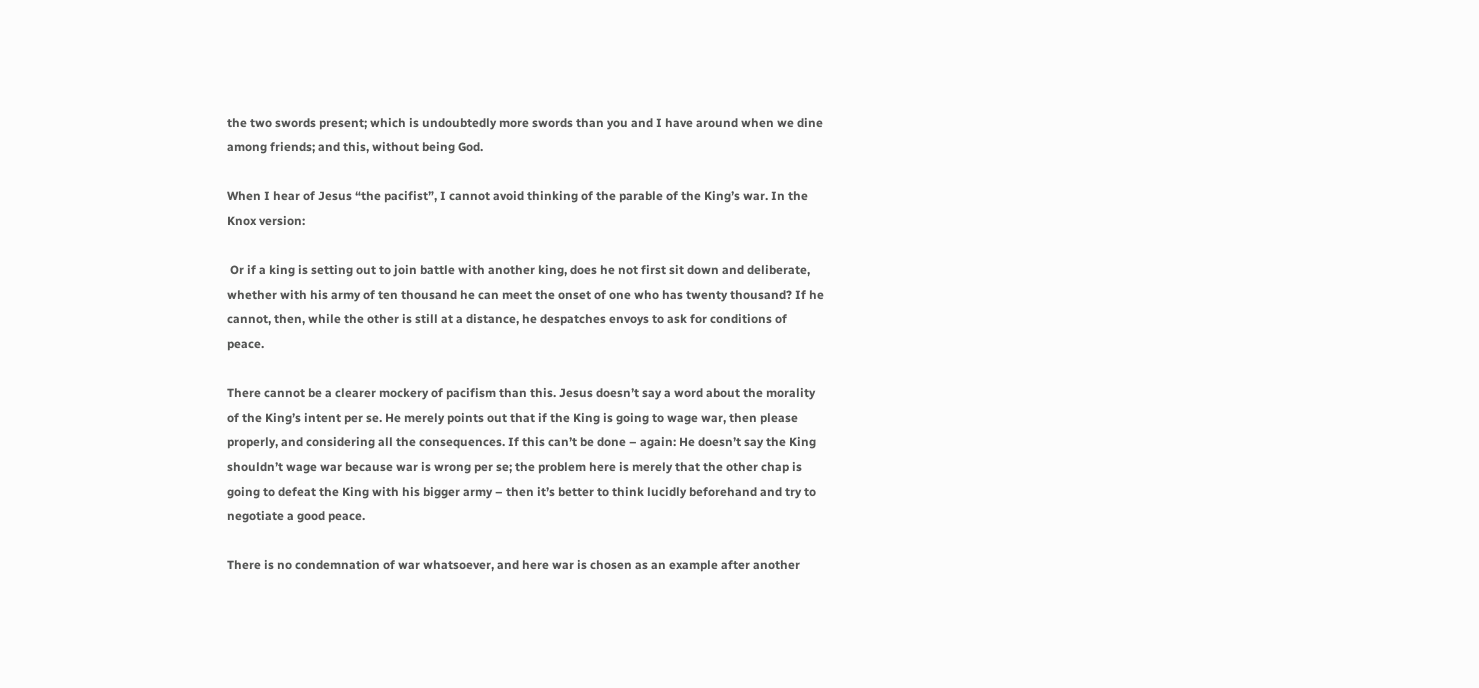the two swords present; which is undoubtedly more swords than you and I have around when we dine among friends; and this, without being God.

When I hear of Jesus “the pacifist”, I cannot avoid thinking of the parable of the King’s war. In the Knox version:

 Or if a king is setting out to join battle with another king, does he not first sit down and deliberate, whether with his army of ten thousand he can meet the onset of one who has twenty thousand? If he cannot, then, while the other is still at a distance, he despatches envoys to ask for conditions of peace.

There cannot be a clearer mockery of pacifism than this. Jesus doesn’t say a word about the morality of the King’s intent per se. He merely points out that if the King is going to wage war, then please properly, and considering all the consequences. If this can’t be done – again: He doesn’t say the King shouldn’t wage war because war is wrong per se; the problem here is merely that the other chap is going to defeat the King with his bigger army – then it’s better to think lucidly beforehand and try to negotiate a good peace.

There is no condemnation of war whatsoever, and here war is chosen as an example after another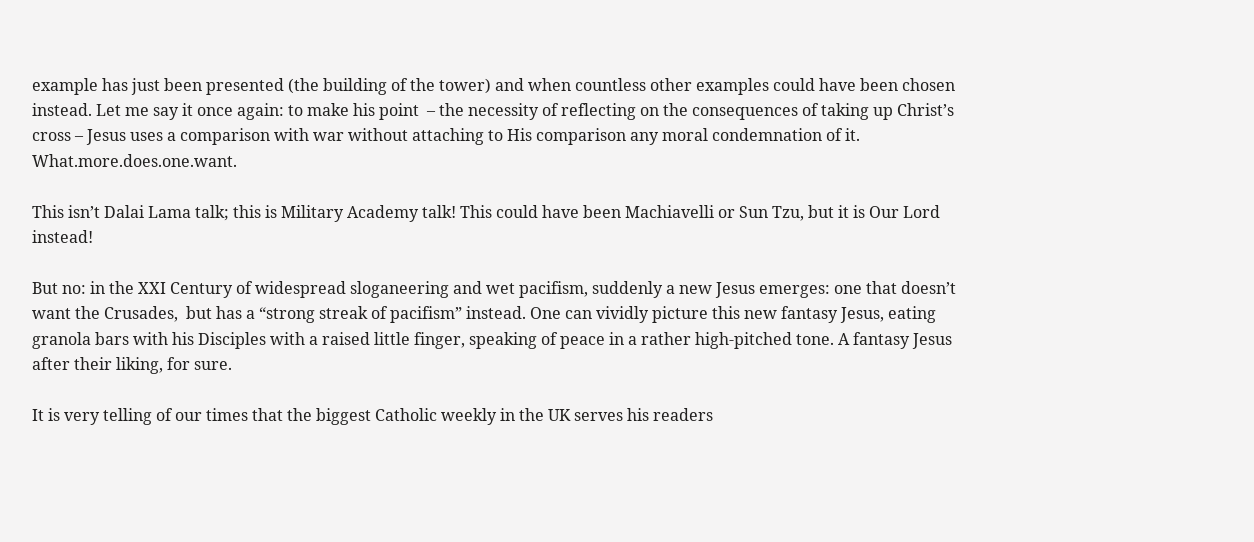example has just been presented (the building of the tower) and when countless other examples could have been chosen instead. Let me say it once again: to make his point  – the necessity of reflecting on the consequences of taking up Christ’s cross – Jesus uses a comparison with war without attaching to His comparison any moral condemnation of it. What.more.does.one.want.

This isn’t Dalai Lama talk; this is Military Academy talk! This could have been Machiavelli or Sun Tzu, but it is Our Lord instead!

But no: in the XXI Century of widespread sloganeering and wet pacifism, suddenly a new Jesus emerges: one that doesn’t want the Crusades,  but has a “strong streak of pacifism” instead. One can vividly picture this new fantasy Jesus, eating granola bars with his Disciples with a raised little finger, speaking of peace in a rather high-pitched tone. A fantasy Jesus after their liking, for sure.

It is very telling of our times that the biggest Catholic weekly in the UK serves his readers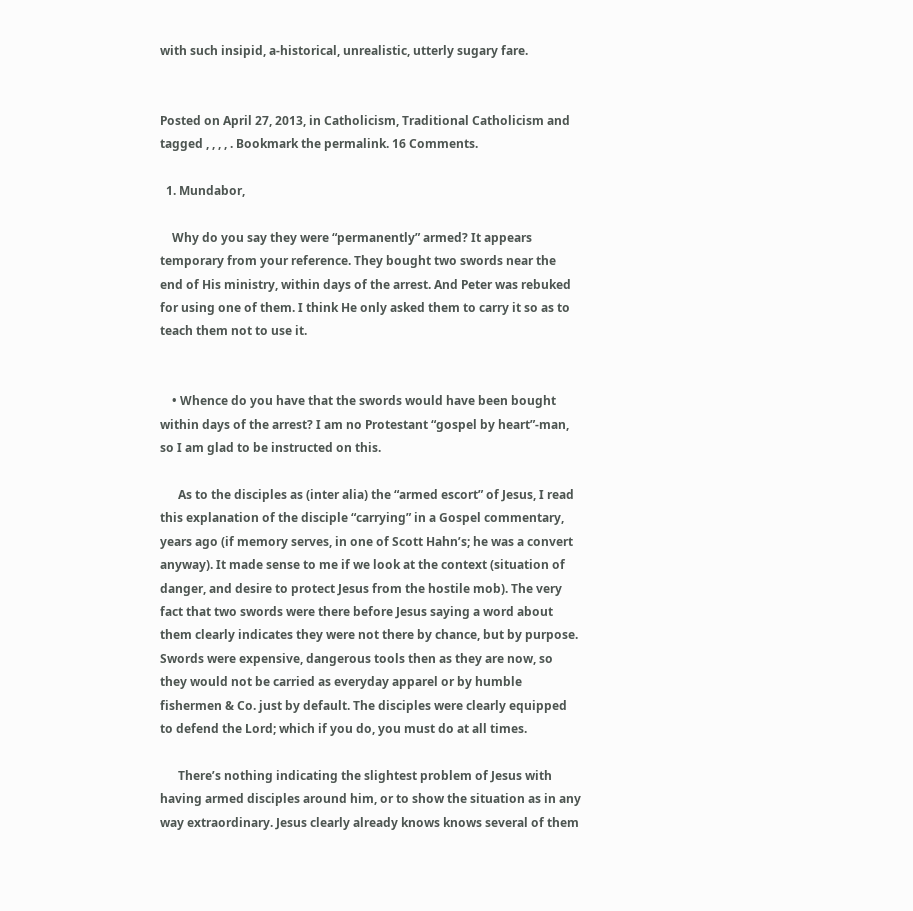with such insipid, a-historical, unrealistic, utterly sugary fare.


Posted on April 27, 2013, in Catholicism, Traditional Catholicism and tagged , , , , . Bookmark the permalink. 16 Comments.

  1. Mundabor,

    Why do you say they were “permanently” armed? It appears temporary from your reference. They bought two swords near the end of His ministry, within days of the arrest. And Peter was rebuked for using one of them. I think He only asked them to carry it so as to teach them not to use it.


    • Whence do you have that the swords would have been bought within days of the arrest? I am no Protestant “gospel by heart”-man, so I am glad to be instructed on this.

      As to the disciples as (inter alia) the “armed escort” of Jesus, I read this explanation of the disciple “carrying” in a Gospel commentary, years ago (if memory serves, in one of Scott Hahn’s; he was a convert anyway). It made sense to me if we look at the context (situation of danger, and desire to protect Jesus from the hostile mob). The very fact that two swords were there before Jesus saying a word about them clearly indicates they were not there by chance, but by purpose. Swords were expensive, dangerous tools then as they are now, so they would not be carried as everyday apparel or by humble fishermen & Co. just by default. The disciples were clearly equipped to defend the Lord; which if you do, you must do at all times.

      There’s nothing indicating the slightest problem of Jesus with having armed disciples around him, or to show the situation as in any way extraordinary. Jesus clearly already knows knows several of them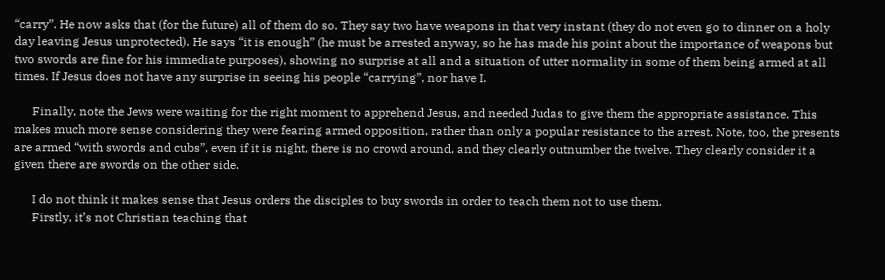“carry”. He now asks that (for the future) all of them do so. They say two have weapons in that very instant (they do not even go to dinner on a holy day leaving Jesus unprotected). He says “it is enough” (he must be arrested anyway, so he has made his point about the importance of weapons but two swords are fine for his immediate purposes), showing no surprise at all and a situation of utter normality in some of them being armed at all times. If Jesus does not have any surprise in seeing his people “carrying”, nor have I.

      Finally, note the Jews were waiting for the right moment to apprehend Jesus, and needed Judas to give them the appropriate assistance. This makes much more sense considering they were fearing armed opposition, rather than only a popular resistance to the arrest. Note, too, the presents are armed “with swords and cubs”, even if it is night, there is no crowd around, and they clearly outnumber the twelve. They clearly consider it a given there are swords on the other side.

      I do not think it makes sense that Jesus orders the disciples to buy swords in order to teach them not to use them.
      Firstly, it’s not Christian teaching that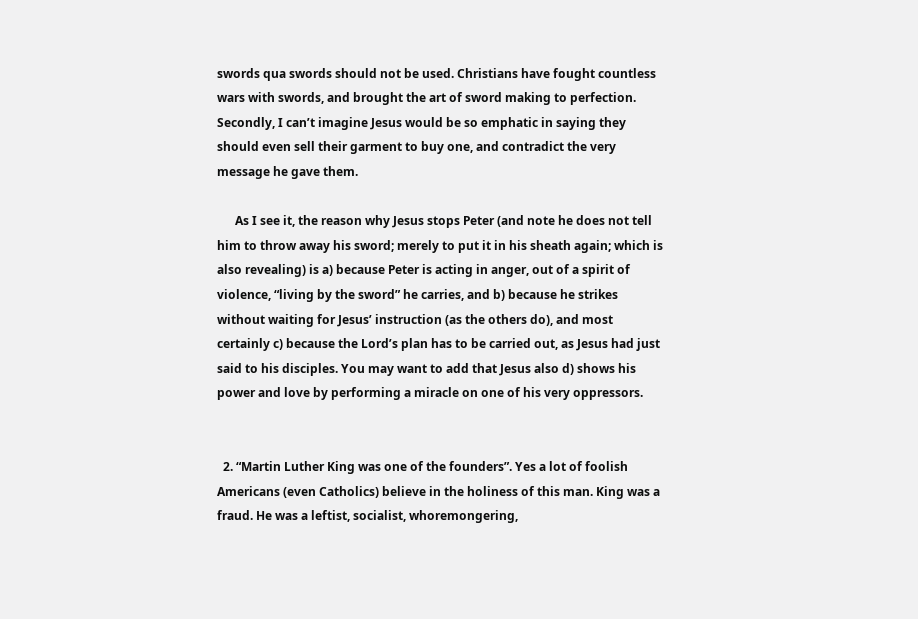swords qua swords should not be used. Christians have fought countless wars with swords, and brought the art of sword making to perfection. Secondly, I can’t imagine Jesus would be so emphatic in saying they should even sell their garment to buy one, and contradict the very message he gave them.

      As I see it, the reason why Jesus stops Peter (and note he does not tell him to throw away his sword; merely to put it in his sheath again; which is also revealing) is a) because Peter is acting in anger, out of a spirit of violence, “living by the sword” he carries, and b) because he strikes without waiting for Jesus’ instruction (as the others do), and most certainly c) because the Lord’s plan has to be carried out, as Jesus had just said to his disciples. You may want to add that Jesus also d) shows his power and love by performing a miracle on one of his very oppressors.


  2. “Martin Luther King was one of the founders”. Yes a lot of foolish Americans (even Catholics) believe in the holiness of this man. King was a fraud. He was a leftist, socialist, whoremongering,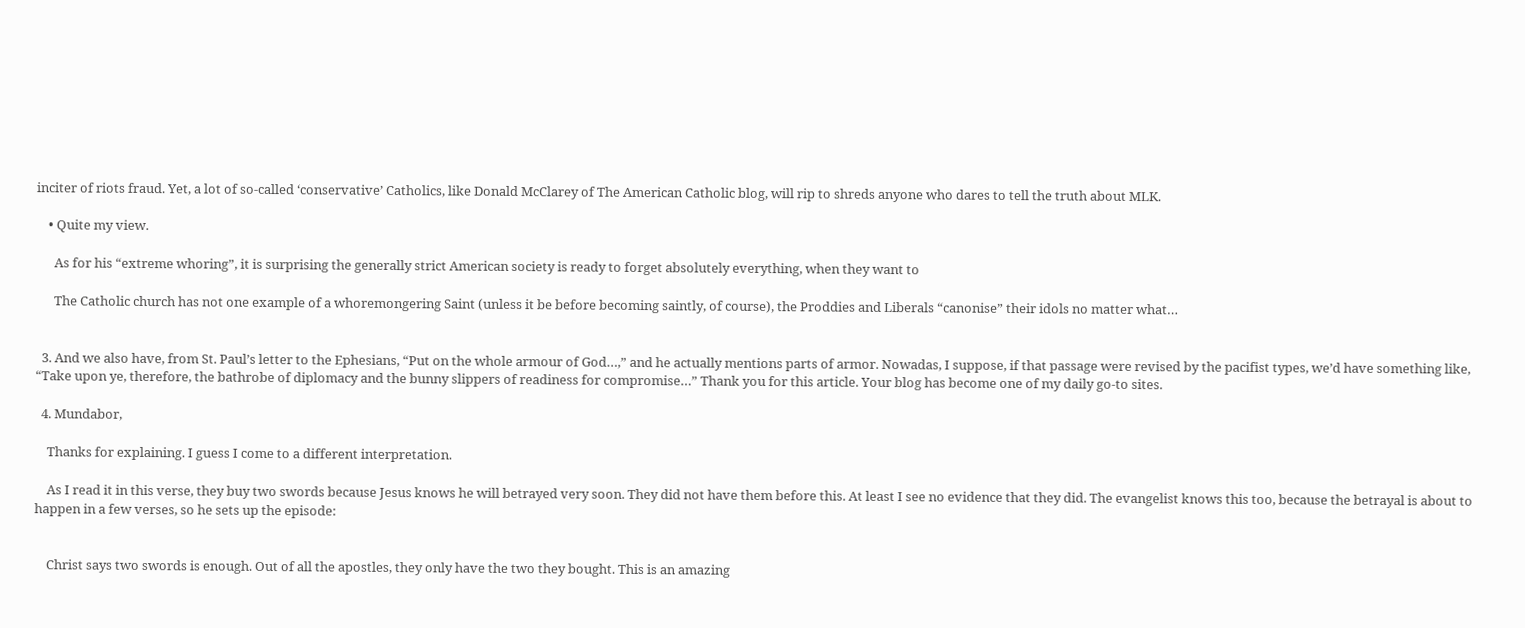inciter of riots fraud. Yet, a lot of so-called ‘conservative’ Catholics, like Donald McClarey of The American Catholic blog, will rip to shreds anyone who dares to tell the truth about MLK.

    • Quite my view.

      As for his “extreme whoring”, it is surprising the generally strict American society is ready to forget absolutely everything, when they want to

      The Catholic church has not one example of a whoremongering Saint (unless it be before becoming saintly, of course), the Proddies and Liberals “canonise” their idols no matter what…


  3. And we also have, from St. Paul’s letter to the Ephesians, “Put on the whole armour of God…,” and he actually mentions parts of armor. Nowadas, I suppose, if that passage were revised by the pacifist types, we’d have something like, “Take upon ye, therefore, the bathrobe of diplomacy and the bunny slippers of readiness for compromise…” Thank you for this article. Your blog has become one of my daily go-to sites.

  4. Mundabor,

    Thanks for explaining. I guess I come to a different interpretation.

    As I read it in this verse, they buy two swords because Jesus knows he will betrayed very soon. They did not have them before this. At least I see no evidence that they did. The evangelist knows this too, because the betrayal is about to happen in a few verses, so he sets up the episode:


    Christ says two swords is enough. Out of all the apostles, they only have the two they bought. This is an amazing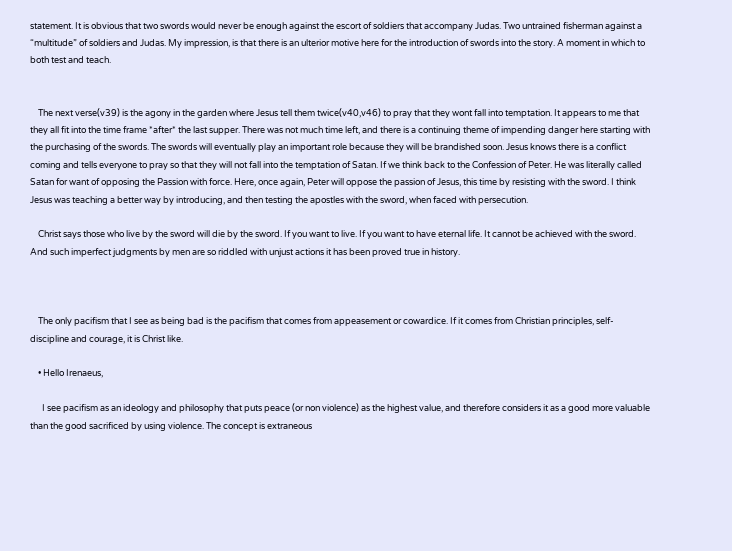statement. It is obvious that two swords would never be enough against the escort of soldiers that accompany Judas. Two untrained fisherman against a “multitude” of soldiers and Judas. My impression, is that there is an ulterior motive here for the introduction of swords into the story. A moment in which to both test and teach.


    The next verse(v39) is the agony in the garden where Jesus tell them twice(v40,v46) to pray that they wont fall into temptation. It appears to me that they all fit into the time frame *after* the last supper. There was not much time left, and there is a continuing theme of impending danger here starting with the purchasing of the swords. The swords will eventually play an important role because they will be brandished soon. Jesus knows there is a conflict coming and tells everyone to pray so that they will not fall into the temptation of Satan. If we think back to the Confession of Peter. He was literally called Satan for want of opposing the Passion with force. Here, once again, Peter will oppose the passion of Jesus, this time by resisting with the sword. I think Jesus was teaching a better way by introducing, and then testing the apostles with the sword, when faced with persecution.

    Christ says those who live by the sword will die by the sword. If you want to live. If you want to have eternal life. It cannot be achieved with the sword. And such imperfect judgments by men are so riddled with unjust actions it has been proved true in history.



    The only pacifism that I see as being bad is the pacifism that comes from appeasement or cowardice. If it comes from Christian principles, self-discipline and courage, it is Christ like.

    • Hello Irenaeus,

      I see pacifism as an ideology and philosophy that puts peace (or non violence) as the highest value, and therefore considers it as a good more valuable than the good sacrificed by using violence. The concept is extraneous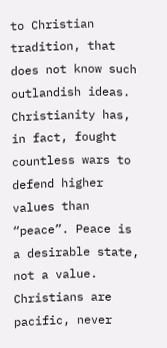to Christian tradition, that does not know such outlandish ideas. Christianity has, in fact, fought countless wars to defend higher values than “peace”. Peace is a desirable state, not a value. Christians are pacific, never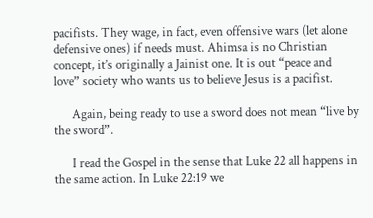pacifists. They wage, in fact, even offensive wars (let alone defensive ones) if needs must. Ahimsa is no Christian concept, it’s originally a Jainist one. It is out “peace and love” society who wants us to believe Jesus is a pacifist.

      Again, being ready to use a sword does not mean “live by the sword”.

      I read the Gospel in the sense that Luke 22 all happens in the same action. In Luke 22:19 we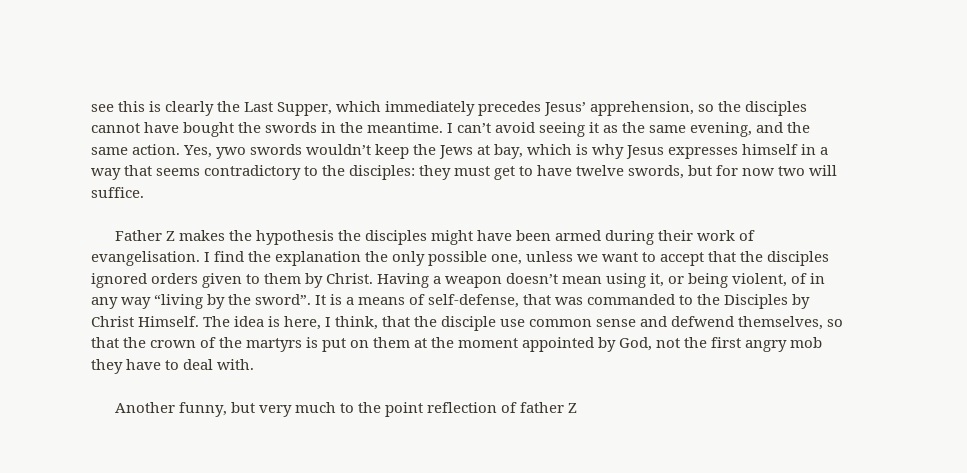see this is clearly the Last Supper, which immediately precedes Jesus’ apprehension, so the disciples cannot have bought the swords in the meantime. I can’t avoid seeing it as the same evening, and the same action. Yes, ywo swords wouldn’t keep the Jews at bay, which is why Jesus expresses himself in a way that seems contradictory to the disciples: they must get to have twelve swords, but for now two will suffice.

      Father Z makes the hypothesis the disciples might have been armed during their work of evangelisation. I find the explanation the only possible one, unless we want to accept that the disciples ignored orders given to them by Christ. Having a weapon doesn’t mean using it, or being violent, of in any way “living by the sword”. It is a means of self-defense, that was commanded to the Disciples by Christ Himself. The idea is here, I think, that the disciple use common sense and defwend themselves, so that the crown of the martyrs is put on them at the moment appointed by God, not the first angry mob they have to deal with.

      Another funny, but very much to the point reflection of father Z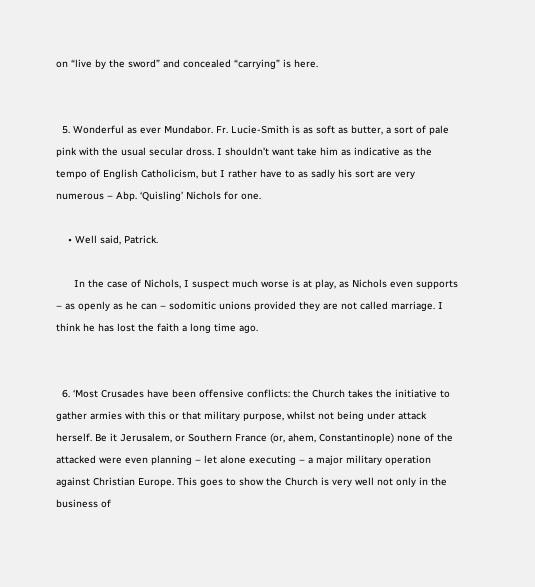on “live by the sword” and concealed “carrying” is here.


  5. Wonderful as ever Mundabor. Fr. Lucie-Smith is as soft as butter, a sort of pale pink with the usual secular dross. I shouldn’t want take him as indicative as the tempo of English Catholicism, but I rather have to as sadly his sort are very numerous – Abp. ‘Quisling’ Nichols for one.

    • Well said, Patrick.

      In the case of Nichols, I suspect much worse is at play, as Nichols even supports – as openly as he can – sodomitic unions provided they are not called marriage. I think he has lost the faith a long time ago.


  6. ‘Most Crusades have been offensive conflicts: the Church takes the initiative to gather armies with this or that military purpose, whilst not being under attack herself. Be it Jerusalem, or Southern France (or, ahem, Constantinople) none of the attacked were even planning – let alone executing – a major military operation against Christian Europe. This goes to show the Church is very well not only in the business of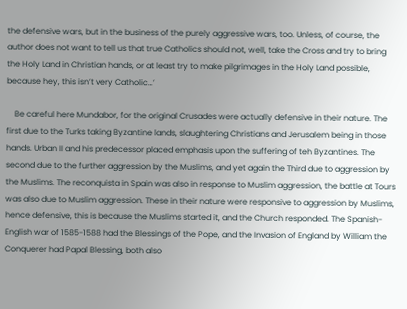the defensive wars, but in the business of the purely aggressive wars, too. Unless, of course, the author does not want to tell us that true Catholics should not, well, take the Cross and try to bring the Holy Land in Christian hands, or at least try to make pilgrimages in the Holy Land possible, because hey, this isn’t very Catholic…’

    Be careful here Mundabor, for the original Crusades were actually defensive in their nature. The first due to the Turks taking Byzantine lands, slaughtering Christians and Jerusalem being in those hands. Urban II and his predecessor placed emphasis upon the suffering of teh Byzantines. The second due to the further aggression by the Muslims, and yet again the Third due to aggression by the Muslims. The reconquista in Spain was also in response to Muslim aggression, the battle at Tours was also due to Muslim aggression. These in their nature were responsive to aggression by Muslims, hence defensive, this is because the Muslims started it, and the Church responded. The Spanish-English war of 1585-1588 had the Blessings of the Pope, and the Invasion of England by William the Conquerer had Papal Blessing, both also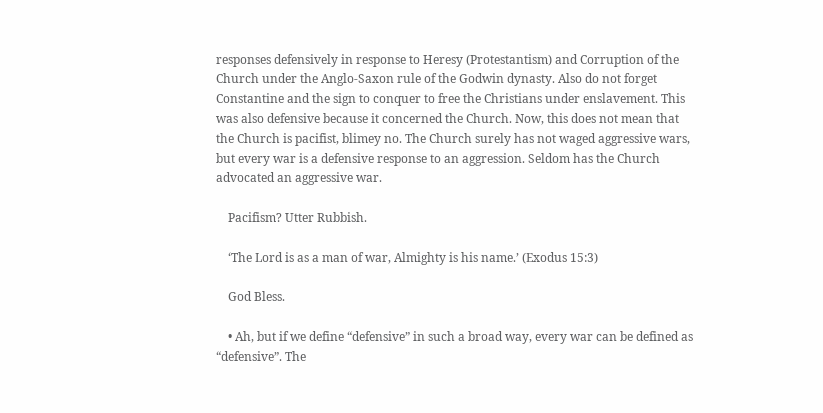responses defensively in response to Heresy (Protestantism) and Corruption of the Church under the Anglo-Saxon rule of the Godwin dynasty. Also do not forget Constantine and the sign to conquer to free the Christians under enslavement. This was also defensive because it concerned the Church. Now, this does not mean that the Church is pacifist, blimey no. The Church surely has not waged aggressive wars, but every war is a defensive response to an aggression. Seldom has the Church advocated an aggressive war.

    Pacifism? Utter Rubbish.

    ‘The Lord is as a man of war, Almighty is his name.’ (Exodus 15:3)

    God Bless.

    • Ah, but if we define “defensive” in such a broad way, every war can be defined as “defensive”. The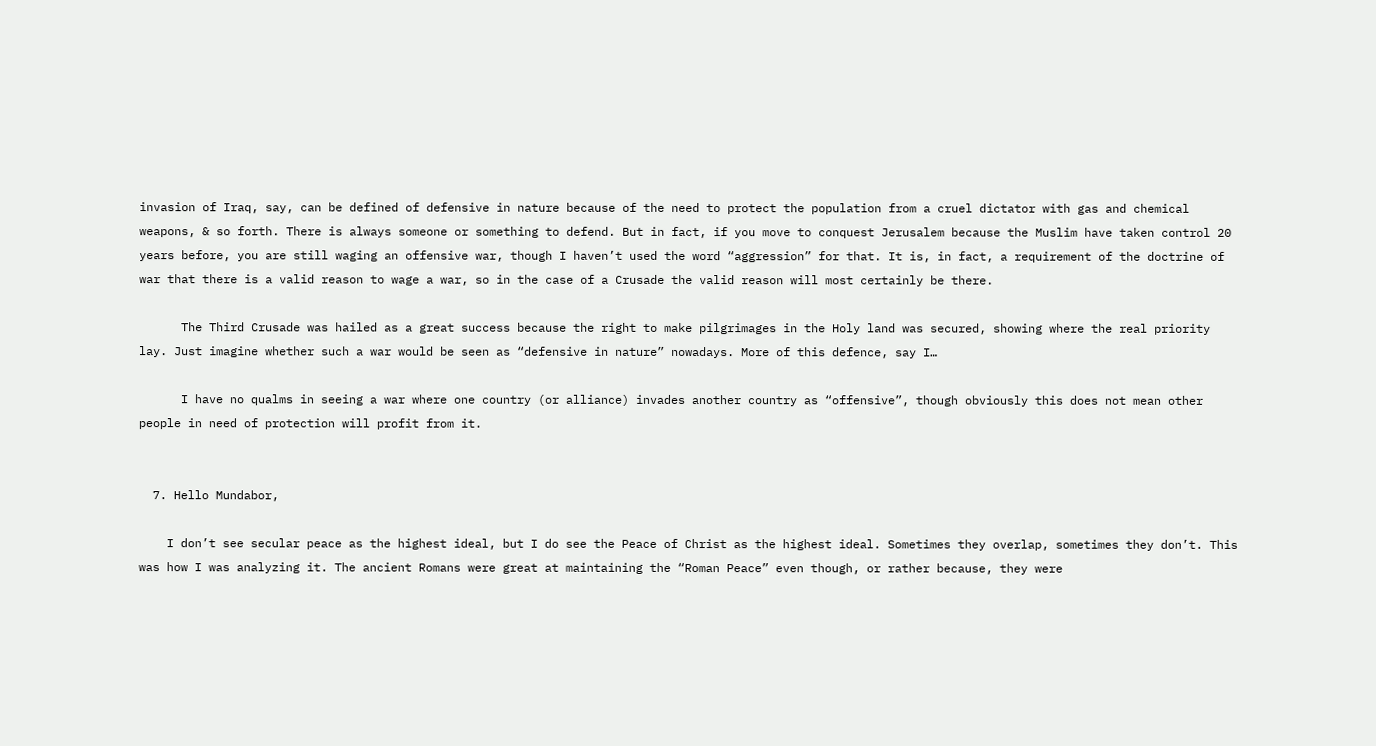invasion of Iraq, say, can be defined of defensive in nature because of the need to protect the population from a cruel dictator with gas and chemical weapons, & so forth. There is always someone or something to defend. But in fact, if you move to conquest Jerusalem because the Muslim have taken control 20 years before, you are still waging an offensive war, though I haven’t used the word “aggression” for that. It is, in fact, a requirement of the doctrine of war that there is a valid reason to wage a war, so in the case of a Crusade the valid reason will most certainly be there.

      The Third Crusade was hailed as a great success because the right to make pilgrimages in the Holy land was secured, showing where the real priority lay. Just imagine whether such a war would be seen as “defensive in nature” nowadays. More of this defence, say I…

      I have no qualms in seeing a war where one country (or alliance) invades another country as “offensive”, though obviously this does not mean other people in need of protection will profit from it.


  7. Hello Mundabor,

    I don’t see secular peace as the highest ideal, but I do see the Peace of Christ as the highest ideal. Sometimes they overlap, sometimes they don’t. This was how I was analyzing it. The ancient Romans were great at maintaining the “Roman Peace” even though, or rather because, they were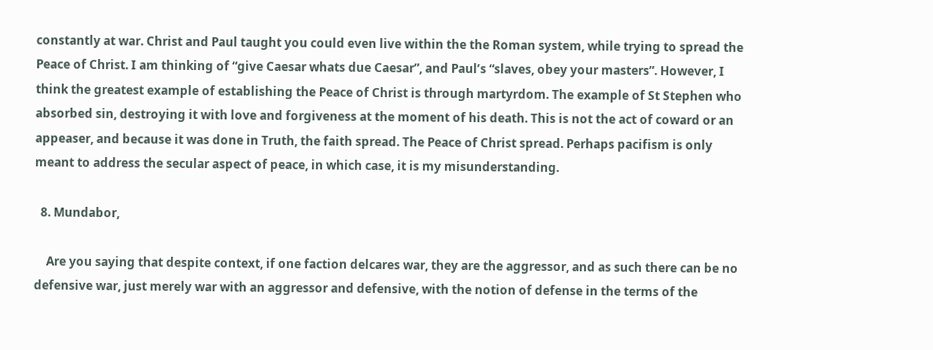constantly at war. Christ and Paul taught you could even live within the the Roman system, while trying to spread the Peace of Christ. I am thinking of “give Caesar whats due Caesar”, and Paul’s “slaves, obey your masters”. However, I think the greatest example of establishing the Peace of Christ is through martyrdom. The example of St Stephen who absorbed sin, destroying it with love and forgiveness at the moment of his death. This is not the act of coward or an appeaser, and because it was done in Truth, the faith spread. The Peace of Christ spread. Perhaps pacifism is only meant to address the secular aspect of peace, in which case, it is my misunderstanding.

  8. Mundabor,

    Are you saying that despite context, if one faction delcares war, they are the aggressor, and as such there can be no defensive war, just merely war with an aggressor and defensive, with the notion of defense in the terms of the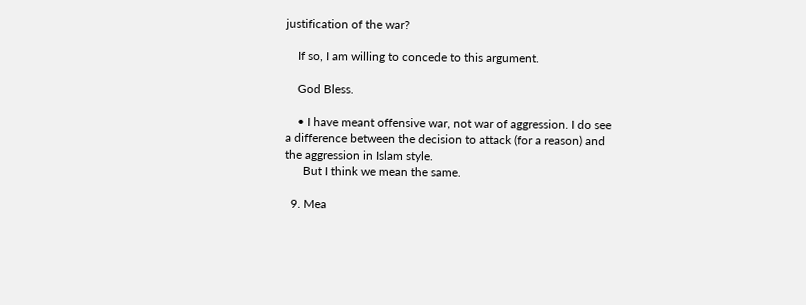justification of the war?

    If so, I am willing to concede to this argument.

    God Bless.

    • I have meant offensive war, not war of aggression. I do see a difference between the decision to attack (for a reason) and the aggression in Islam style.
      But I think we mean the same.

  9. Mea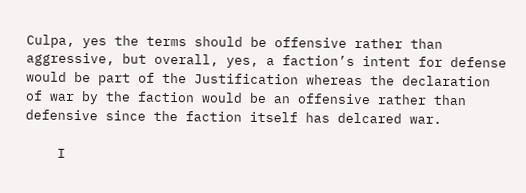Culpa, yes the terms should be offensive rather than aggressive, but overall, yes, a faction’s intent for defense would be part of the Justification whereas the declaration of war by the faction would be an offensive rather than defensive since the faction itself has delcared war.

    I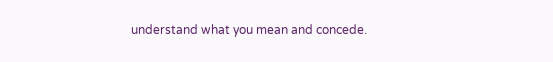understand what you mean and concede.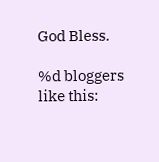God Bless.

%d bloggers like this: